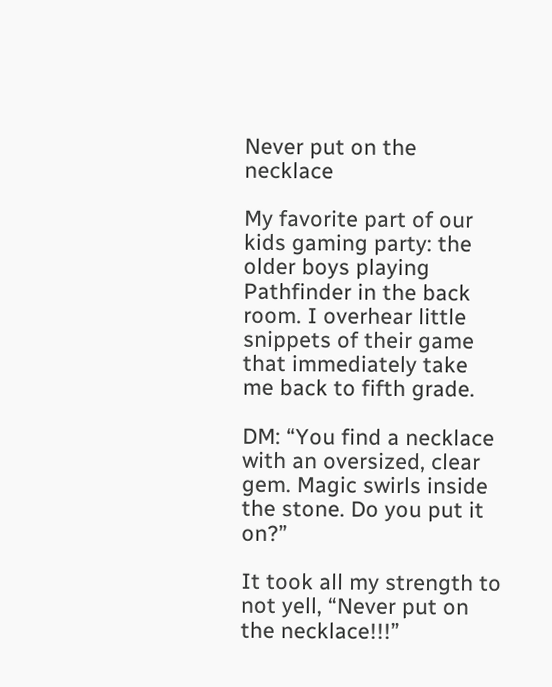Never put on the necklace

My favorite part of our kids gaming party: the older boys playing Pathfinder in the back room. I overhear little snippets of their game that immediately take me back to fifth grade.

DM: “You find a necklace with an oversized, clear gem. Magic swirls inside the stone. Do you put it on?”

It took all my strength to not yell, “Never put on the necklace!!!”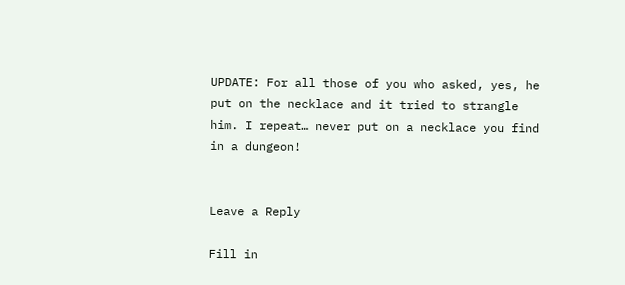UPDATE: For all those of you who asked, yes, he put on the necklace and it tried to strangle him. I repeat… never put on a necklace you find in a dungeon!


Leave a Reply

Fill in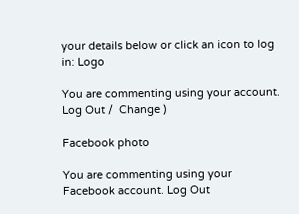your details below or click an icon to log in: Logo

You are commenting using your account. Log Out /  Change )

Facebook photo

You are commenting using your Facebook account. Log Out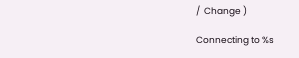/  Change )

Connecting to %s